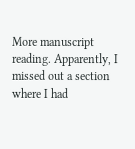More manuscript reading. Apparently, I missed out a section where I had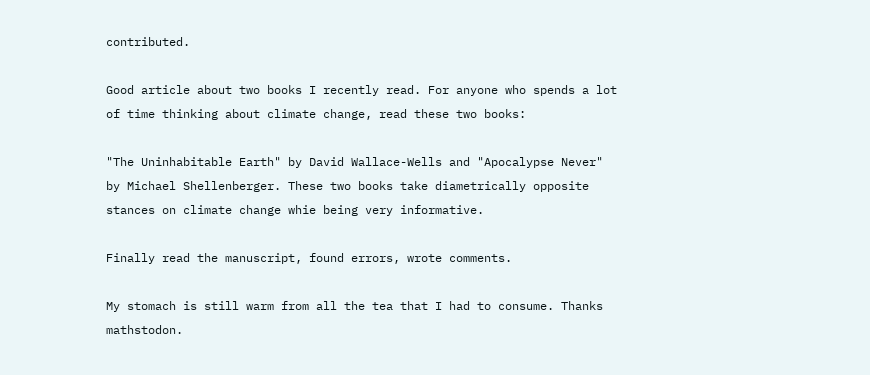contributed.

Good article about two books I recently read. For anyone who spends a lot of time thinking about climate change, read these two books:

"The Uninhabitable Earth" by David Wallace-Wells and "Apocalypse Never" by Michael Shellenberger. These two books take diametrically opposite stances on climate change whie being very informative.

Finally read the manuscript, found errors, wrote comments.

My stomach is still warm from all the tea that I had to consume. Thanks mathstodon.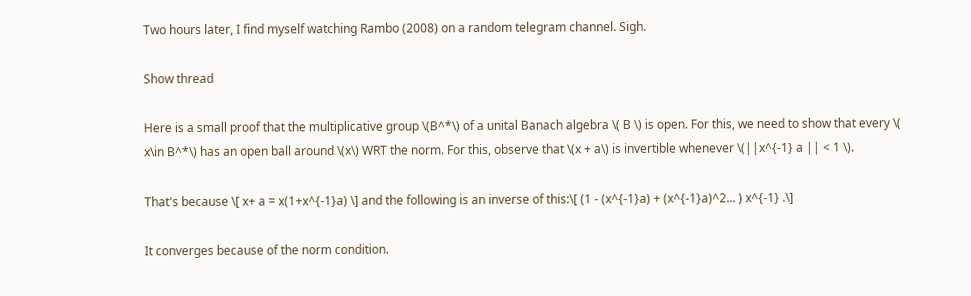Two hours later, I find myself watching Rambo (2008) on a random telegram channel. Sigh.

Show thread

Here is a small proof that the multiplicative group \(B^*\) of a unital Banach algebra \( B \) is open. For this, we need to show that every \( x\in B^*\) has an open ball around \(x\) WRT the norm. For this, observe that \(x + a\) is invertible whenever \(||x^{-1} a || < 1 \).

That's because \[ x+ a = x(1+x^{-1}a) \] and the following is an inverse of this:\[ (1 - (x^{-1}a) + (x^{-1}a)^2... ) x^{-1} .\]

It converges because of the norm condition.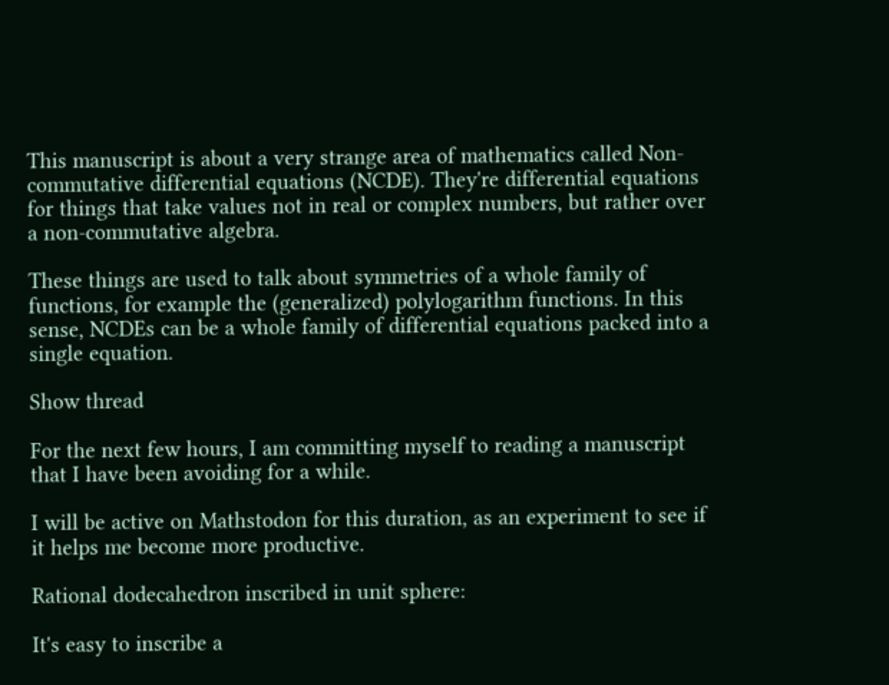This manuscript is about a very strange area of mathematics called Non-commutative differential equations (NCDE). They're differential equations for things that take values not in real or complex numbers, but rather over a non-commutative algebra.

These things are used to talk about symmetries of a whole family of functions, for example the (generalized) polylogarithm functions. In this sense, NCDEs can be a whole family of differential equations packed into a single equation.

Show thread

For the next few hours, I am committing myself to reading a manuscript that I have been avoiding for a while.

I will be active on Mathstodon for this duration, as an experiment to see if it helps me become more productive.

Rational dodecahedron inscribed in unit sphere:

It's easy to inscribe a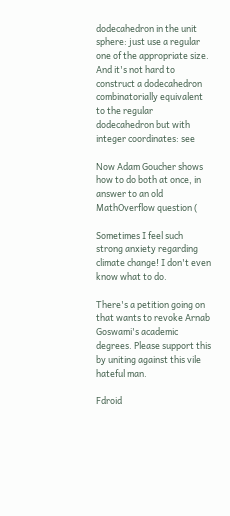dodecahedron in the unit sphere: just use a regular one of the appropriate size. And it's not hard to construct a dodecahedron combinatorially equivalent to the regular dodecahedron but with integer coordinates: see

Now Adam Goucher shows how to do both at once, in answer to an old MathOverflow question (

Sometimes I feel such strong anxiety regarding climate change! I don't even know what to do.

There's a petition going on that wants to revoke Arnab Goswami's academic degrees. Please support this by uniting against this vile hateful man.

Fdroid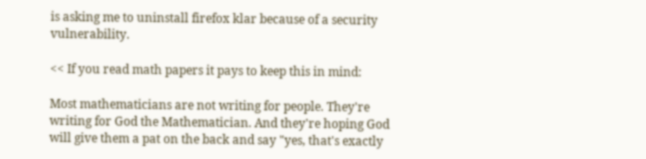is asking me to uninstall firefox klar because of a security vulnerability.

<< If you read math papers it pays to keep this in mind:

Most mathematicians are not writing for people. They're writing for God the Mathematician. And they're hoping God will give them a pat on the back and say "yes, that's exactly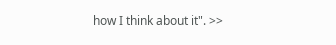how I think about it". >>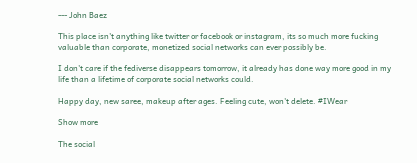--- John Baez

This place isn't anything like twitter or facebook or instagram, its so much more fucking valuable than corporate, monetized social networks can ever possibly be.

I don't care if the fediverse disappears tomorrow, it already has done way more good in my life than a lifetime of corporate social networks could.

Happy day, new saree, makeup after ages. Feeling cute, won't delete. #IWear

Show more

The social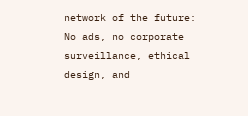network of the future: No ads, no corporate surveillance, ethical design, and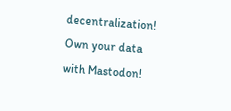decentralization! Own your data with Mastodon!